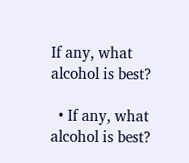If any, what alcohol is best?

  • If any, what alcohol is best?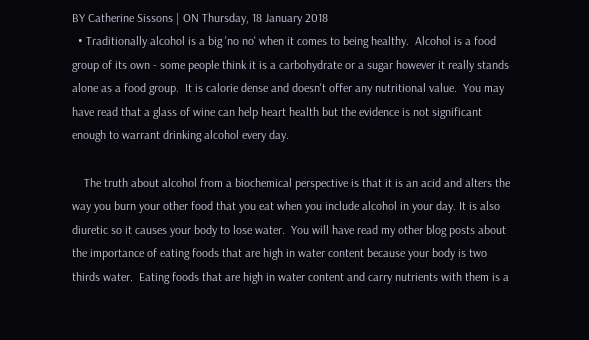BY Catherine Sissons | ON Thursday, 18 January 2018
  • Traditionally alcohol is a big 'no no' when it comes to being healthy.  Alcohol is a food group of its own - some people think it is a carbohydrate or a sugar however it really stands alone as a food group.  It is calorie dense and doesn't offer any nutritional value.  You may have read that a glass of wine can help heart health but the evidence is not significant enough to warrant drinking alcohol every day.

    The truth about alcohol from a biochemical perspective is that it is an acid and alters the way you burn your other food that you eat when you include alcohol in your day. It is also diuretic so it causes your body to lose water.  You will have read my other blog posts about the importance of eating foods that are high in water content because your body is two thirds water.  Eating foods that are high in water content and carry nutrients with them is a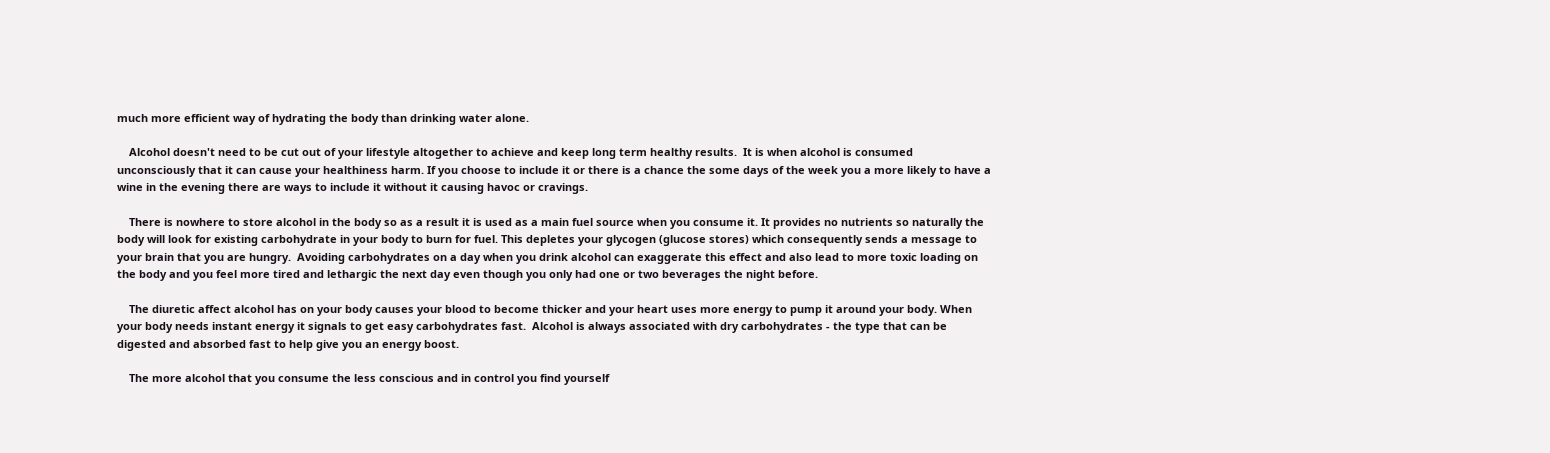much more efficient way of hydrating the body than drinking water alone.

    Alcohol doesn't need to be cut out of your lifestyle altogether to achieve and keep long term healthy results.  It is when alcohol is consumed unconsciously that it can cause your healthiness harm. If you choose to include it or there is a chance the some days of the week you a more likely to have a wine in the evening there are ways to include it without it causing havoc or cravings.

    There is nowhere to store alcohol in the body so as a result it is used as a main fuel source when you consume it. It provides no nutrients so naturally the body will look for existing carbohydrate in your body to burn for fuel. This depletes your glycogen (glucose stores) which consequently sends a message to your brain that you are hungry.  Avoiding carbohydrates on a day when you drink alcohol can exaggerate this effect and also lead to more toxic loading on the body and you feel more tired and lethargic the next day even though you only had one or two beverages the night before.

    The diuretic affect alcohol has on your body causes your blood to become thicker and your heart uses more energy to pump it around your body. When your body needs instant energy it signals to get easy carbohydrates fast.  Alcohol is always associated with dry carbohydrates - the type that can be digested and absorbed fast to help give you an energy boost.

    The more alcohol that you consume the less conscious and in control you find yourself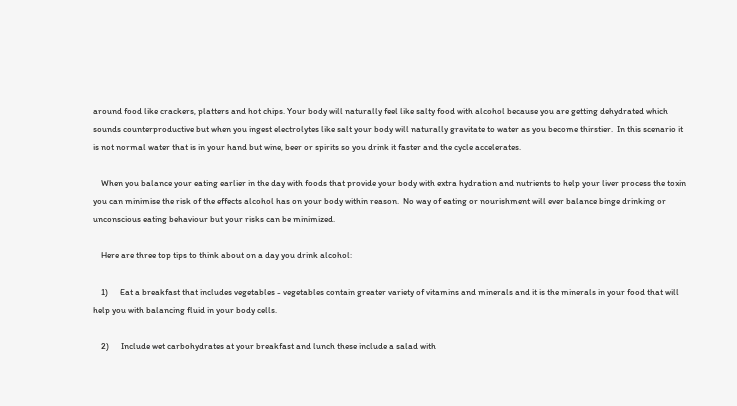around food like crackers, platters and hot chips. Your body will naturally feel like salty food with alcohol because you are getting dehydrated which sounds counterproductive but when you ingest electrolytes like salt your body will naturally gravitate to water as you become thirstier.  In this scenario it is not normal water that is in your hand but wine, beer or spirits so you drink it faster and the cycle accelerates.

    When you balance your eating earlier in the day with foods that provide your body with extra hydration and nutrients to help your liver process the toxin you can minimise the risk of the effects alcohol has on your body within reason.  No way of eating or nourishment will ever balance binge drinking or unconscious eating behaviour but your risks can be minimized.

    Here are three top tips to think about on a day you drink alcohol:

    1)      Eat a breakfast that includes vegetables - vegetables contain greater variety of vitamins and minerals and it is the minerals in your food that will help you with balancing fluid in your body cells.

    2)      Include wet carbohydrates at your breakfast and lunch these include a salad with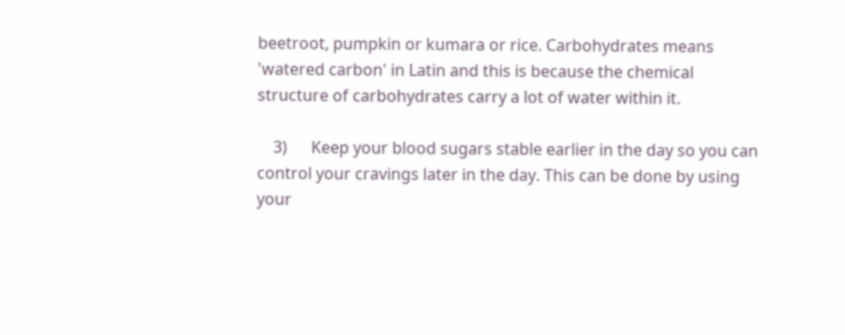beetroot, pumpkin or kumara or rice. Carbohydrates means 'watered carbon' in Latin and this is because the chemical structure of carbohydrates carry a lot of water within it.

    3)      Keep your blood sugars stable earlier in the day so you can control your cravings later in the day. This can be done by using your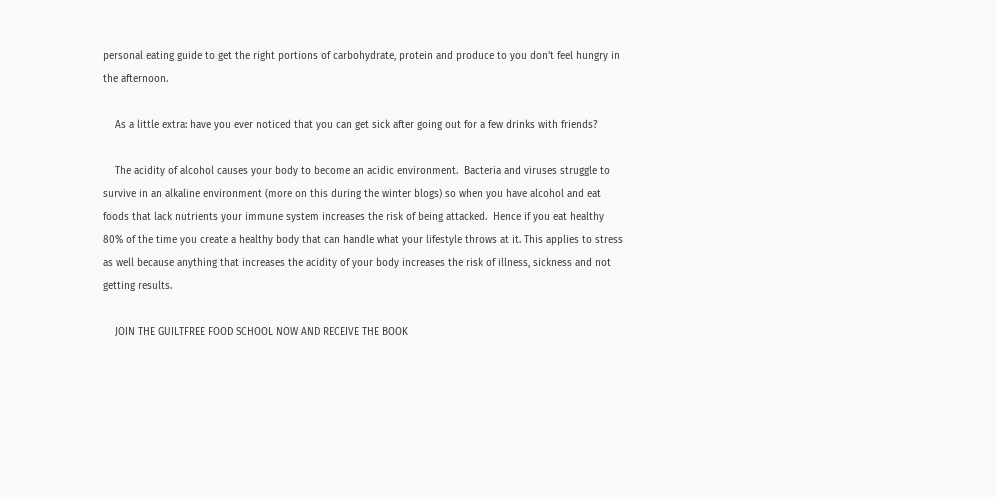personal eating guide to get the right portions of carbohydrate, protein and produce to you don't feel hungry in the afternoon.

    As a little extra: have you ever noticed that you can get sick after going out for a few drinks with friends?

    The acidity of alcohol causes your body to become an acidic environment.  Bacteria and viruses struggle to survive in an alkaline environment (more on this during the winter blogs) so when you have alcohol and eat foods that lack nutrients your immune system increases the risk of being attacked.  Hence if you eat healthy 80% of the time you create a healthy body that can handle what your lifestyle throws at it. This applies to stress as well because anything that increases the acidity of your body increases the risk of illness, sickness and not getting results.

    JOIN THE GUILTFREE FOOD SCHOOL NOW AND RECEIVE THE BOOK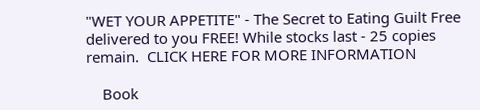"WET YOUR APPETITE" - The Secret to Eating Guilt Free delivered to you FREE! While stocks last - 25 copies remain.  CLICK HERE FOR MORE INFORMATION

    Book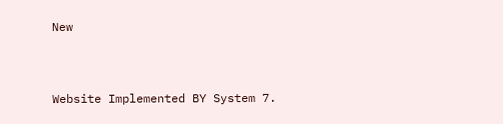New


Website Implemented BY System 7.